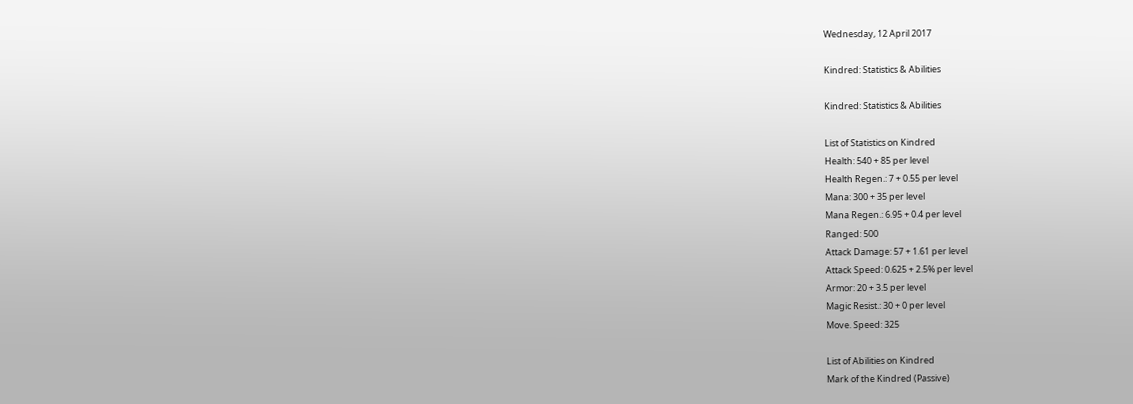Wednesday, 12 April 2017

Kindred: Statistics & Abilities

Kindred: Statistics & Abilities

List of Statistics on Kindred
Health: 540 + 85 per level
Health Regen.: 7 + 0.55 per level
Mana: 300 + 35 per level
Mana Regen.: 6.95 + 0.4 per level
Ranged: 500
Attack Damage: 57 + 1.61 per level
Attack Speed: 0.625 + 2.5% per level
Armor: 20 + 3.5 per level
Magic Resist.: 30 + 0 per level
Move. Speed: 325

List of Abilities on Kindred
Mark of the Kindred (Passive)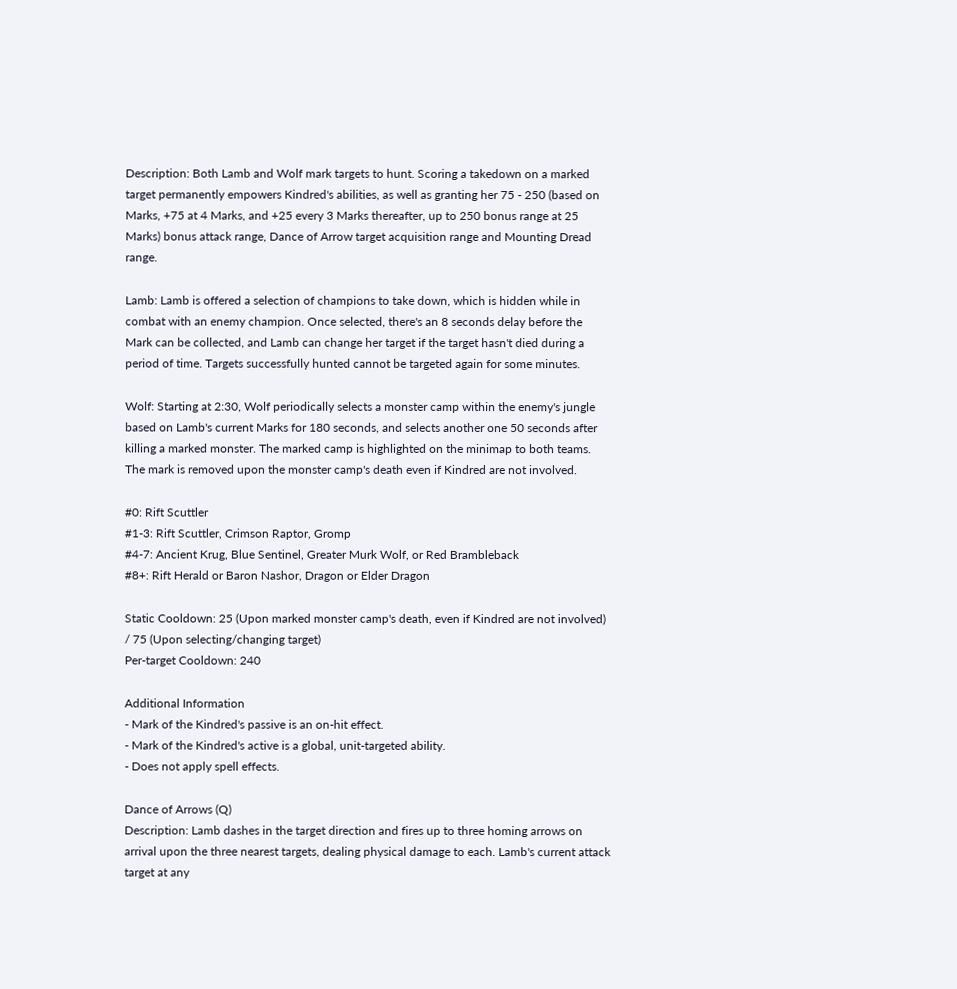Description: Both Lamb and Wolf mark targets to hunt. Scoring a takedown on a marked target permanently empowers Kindred's abilities, as well as granting her 75 - 250 (based on Marks, +75 at 4 Marks, and +25 every 3 Marks thereafter, up to 250 bonus range at 25 Marks) bonus attack range, Dance of Arrow target acquisition range and Mounting Dread range.

Lamb: Lamb is offered a selection of champions to take down, which is hidden while in combat with an enemy champion. Once selected, there's an 8 seconds delay before the Mark can be collected, and Lamb can change her target if the target hasn't died during a period of time. Targets successfully hunted cannot be targeted again for some minutes.

Wolf: Starting at 2:30, Wolf periodically selects a monster camp within the enemy's jungle based on Lamb's current Marks for 180 seconds, and selects another one 50 seconds after killing a marked monster. The marked camp is highlighted on the minimap to both teams. The mark is removed upon the monster camp's death even if Kindred are not involved.

#0: Rift Scuttler
#1-3: Rift Scuttler, Crimson Raptor, Gromp
#4-7: Ancient Krug, Blue Sentinel, Greater Murk Wolf, or Red Brambleback
#8+: Rift Herald or Baron Nashor, Dragon or Elder Dragon

Static Cooldown: 25 (Upon marked monster camp's death, even if Kindred are not involved) / 75 (Upon selecting/changing target)
Per-target Cooldown: 240

Additional Information
- Mark of the Kindred's passive is an on-hit effect.
- Mark of the Kindred's active is a global, unit-targeted ability.
- Does not apply spell effects.

Dance of Arrows (Q)
Description: Lamb dashes in the target direction and fires up to three homing arrows on arrival upon the three nearest targets, dealing physical damage to each. Lamb's current attack target at any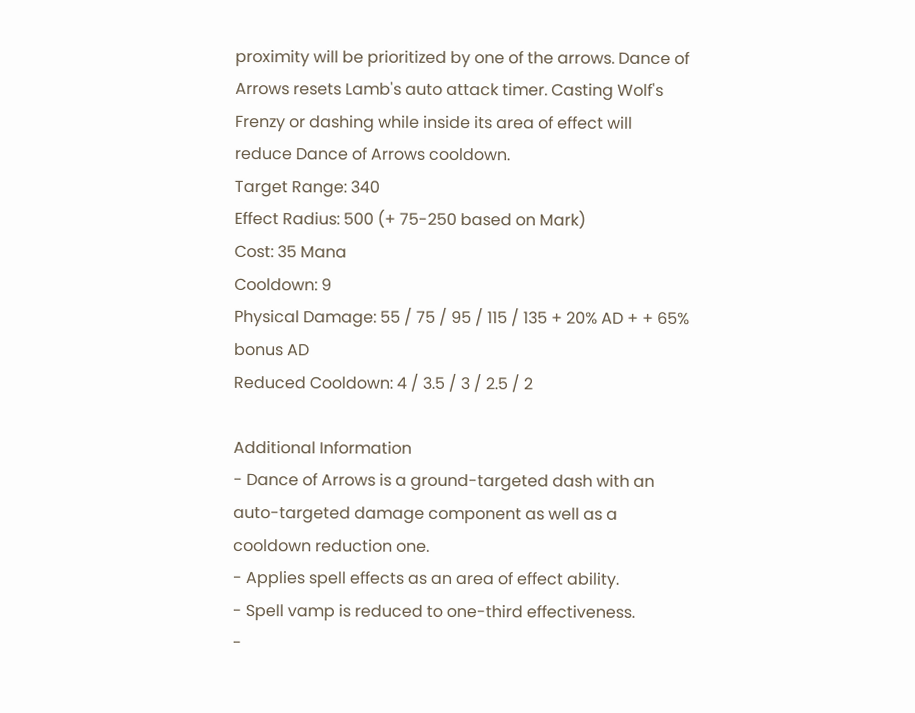proximity will be prioritized by one of the arrows. Dance of Arrows resets Lamb's auto attack timer. Casting Wolf's Frenzy or dashing while inside its area of effect will reduce Dance of Arrows cooldown.
Target Range: 340
Effect Radius: 500 (+ 75-250 based on Mark)
Cost: 35 Mana
Cooldown: 9
Physical Damage: 55 / 75 / 95 / 115 / 135 + 20% AD + + 65% bonus AD
Reduced Cooldown: 4 / 3.5 / 3 / 2.5 / 2

Additional Information
- Dance of Arrows is a ground-targeted dash with an auto-targeted damage component as well as a cooldown reduction one.
- Applies spell effects as an area of effect ability.
- Spell vamp is reduced to one-third effectiveness.
-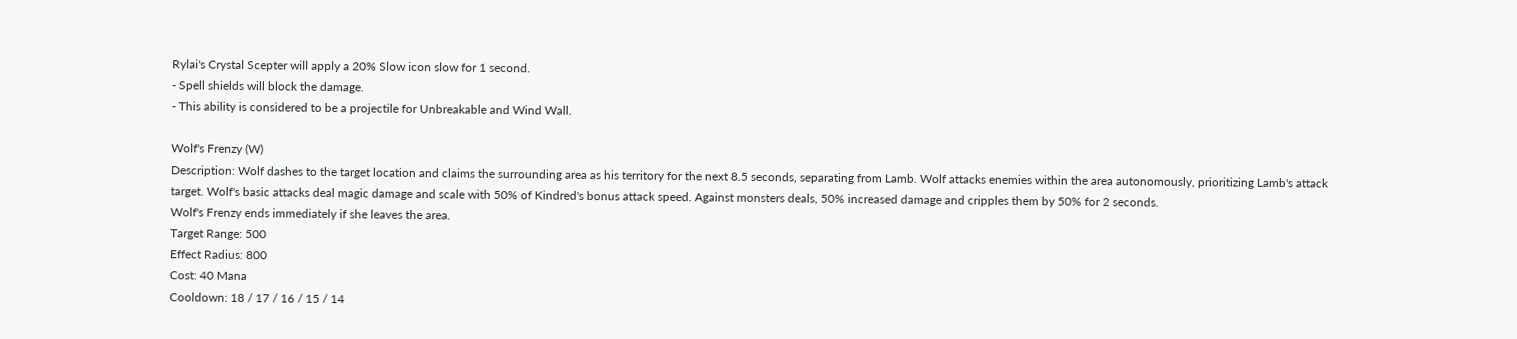Rylai's Crystal Scepter will apply a 20% Slow icon slow for 1 second.
- Spell shields will block the damage.
- This ability is considered to be a projectile for Unbreakable and Wind Wall.

Wolf's Frenzy (W)
Description: Wolf dashes to the target location and claims the surrounding area as his territory for the next 8.5 seconds, separating from Lamb. Wolf attacks enemies within the area autonomously, prioritizing Lamb's attack target. Wolf's basic attacks deal magic damage and scale with 50% of Kindred's bonus attack speed. Against monsters deals, 50% increased damage and cripples them by 50% for 2 seconds.
Wolf's Frenzy ends immediately if she leaves the area.
Target Range: 500
Effect Radius: 800
Cost: 40 Mana
Cooldown: 18 / 17 / 16 / 15 / 14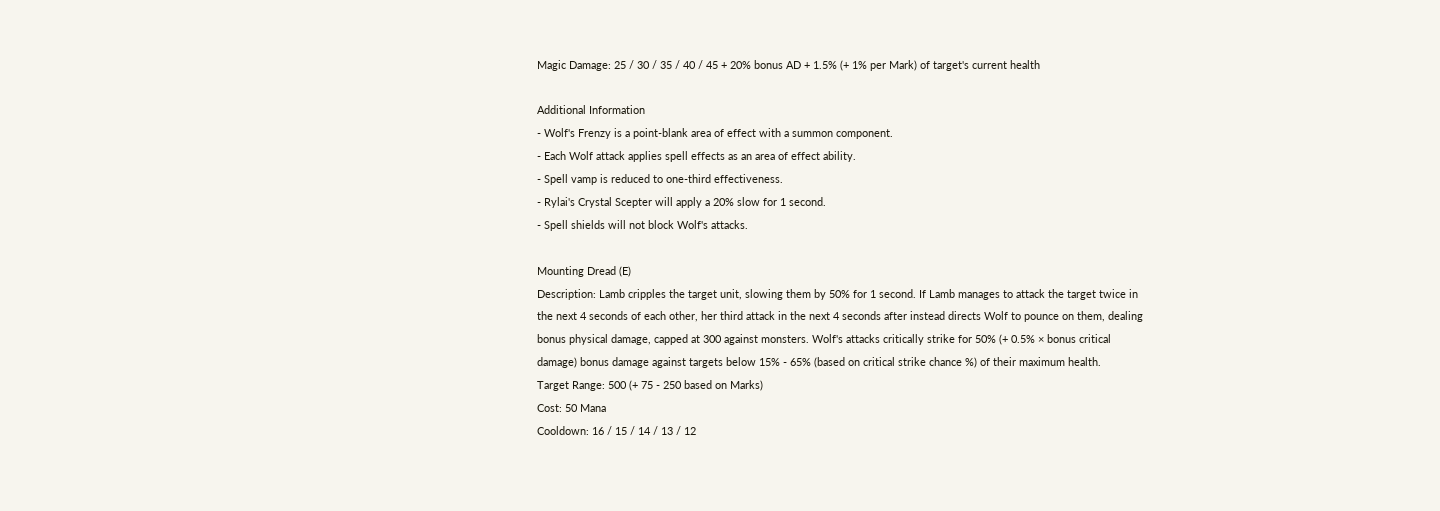Magic Damage: 25 / 30 / 35 / 40 / 45 + 20% bonus AD + 1.5% (+ 1% per Mark) of target's current health

Additional Information
- Wolf's Frenzy is a point-blank area of effect with a summon component.
- Each Wolf attack applies spell effects as an area of effect ability.
- Spell vamp is reduced to one-third effectiveness.
- Rylai's Crystal Scepter will apply a 20% slow for 1 second.
- Spell shields will not block Wolf's attacks.

Mounting Dread (E)
Description: Lamb cripples the target unit, slowing them by 50% for 1 second. If Lamb manages to attack the target twice in the next 4 seconds of each other, her third attack in the next 4 seconds after instead directs Wolf to pounce on them, dealing bonus physical damage, capped at 300 against monsters. Wolf's attacks critically strike for 50% (+ 0.5% × bonus critical damage) bonus damage against targets below 15% - 65% (based on critical strike chance %) of their maximum health.
Target Range: 500 (+ 75 - 250 based on Marks)
Cost: 50 Mana
Cooldown: 16 / 15 / 14 / 13 / 12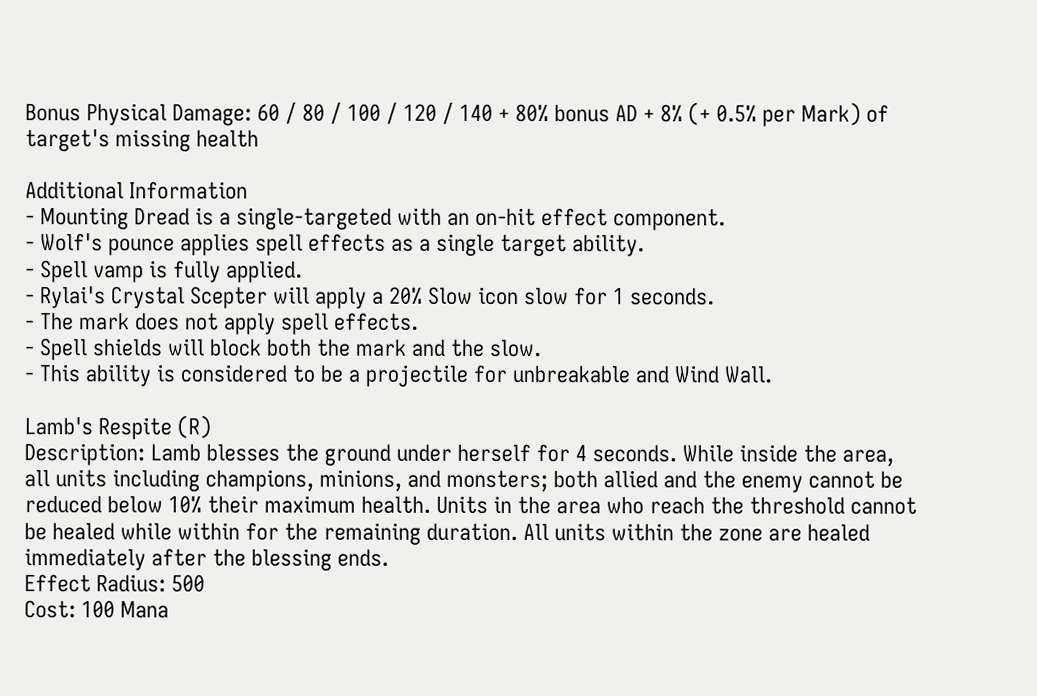Bonus Physical Damage: 60 / 80 / 100 / 120 / 140 + 80% bonus AD + 8% (+ 0.5% per Mark) of target's missing health

Additional Information
- Mounting Dread is a single-targeted with an on-hit effect component.
- Wolf's pounce applies spell effects as a single target ability.
- Spell vamp is fully applied.
- Rylai's Crystal Scepter will apply a 20% Slow icon slow for 1 seconds.
- The mark does not apply spell effects.
- Spell shields will block both the mark and the slow.
- This ability is considered to be a projectile for unbreakable and Wind Wall.

Lamb's Respite (R)
Description: Lamb blesses the ground under herself for 4 seconds. While inside the area, all units including champions, minions, and monsters; both allied and the enemy cannot be reduced below 10% their maximum health. Units in the area who reach the threshold cannot be healed while within for the remaining duration. All units within the zone are healed immediately after the blessing ends.
Effect Radius: 500
Cost: 100 Mana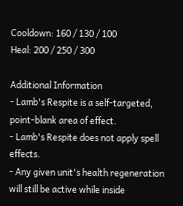Cooldown: 160 / 130 / 100
Heal: 200 / 250 / 300

Additional Information
- Lamb's Respite is a self-targeted, point-blank area of effect.
- Lamb's Respite does not apply spell effects.
- Any given unit's health regeneration will still be active while inside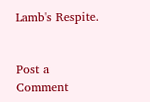Lamb's Respite.


Post a Comment